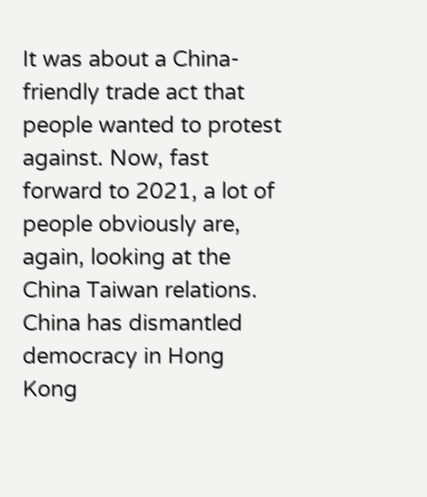It was about a China-friendly trade act that people wanted to protest against. Now, fast forward to 2021, a lot of people obviously are, again, looking at the China Taiwan relations. China has dismantled democracy in Hong Kong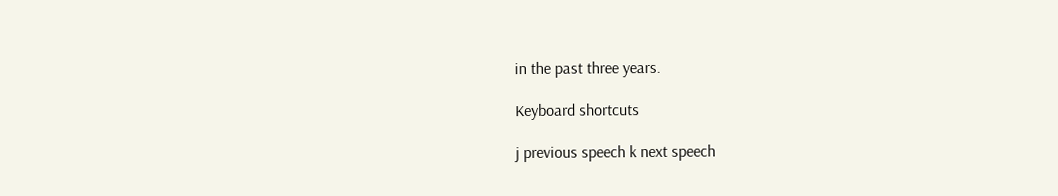in the past three years.

Keyboard shortcuts

j previous speech k next speech